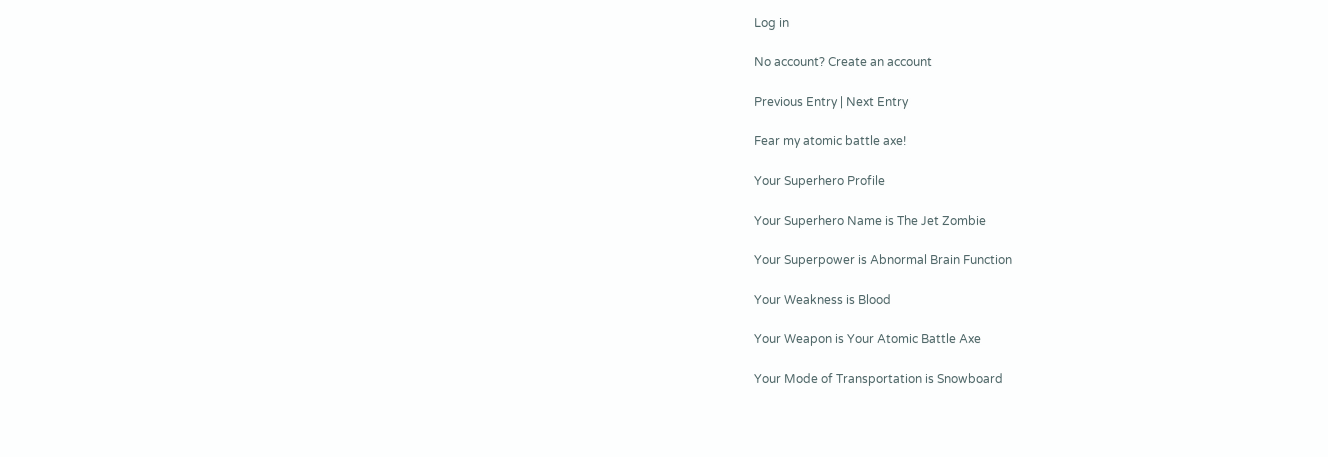Log in

No account? Create an account

Previous Entry | Next Entry

Fear my atomic battle axe!

Your Superhero Profile

Your Superhero Name is The Jet Zombie

Your Superpower is Abnormal Brain Function

Your Weakness is Blood

Your Weapon is Your Atomic Battle Axe

Your Mode of Transportation is Snowboard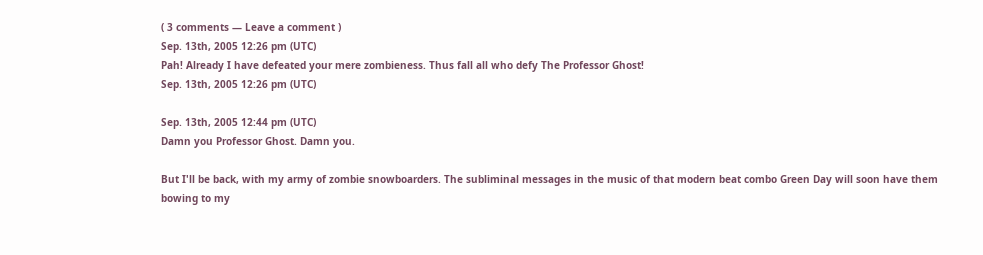( 3 comments — Leave a comment )
Sep. 13th, 2005 12:26 pm (UTC)
Pah! Already I have defeated your mere zombieness. Thus fall all who defy The Professor Ghost!
Sep. 13th, 2005 12:26 pm (UTC)

Sep. 13th, 2005 12:44 pm (UTC)
Damn you Professor Ghost. Damn you.

But I'll be back, with my army of zombie snowboarders. The subliminal messages in the music of that modern beat combo Green Day will soon have them bowing to my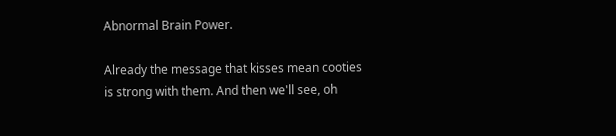Abnormal Brain Power.

Already the message that kisses mean cooties is strong with them. And then we'll see, oh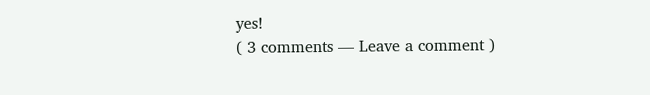yes!
( 3 comments — Leave a comment )